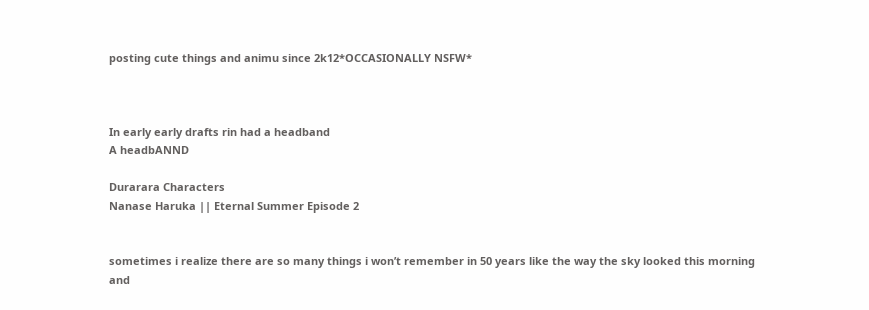posting cute things and animu since 2k12*OCCASIONALLY NSFW*



In early early drafts rin had a headband
A headbANND

Durarara Characters
Nanase Haruka || Eternal Summer Episode 2


sometimes i realize there are so many things i won’t remember in 50 years like the way the sky looked this morning and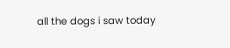all the dogs i saw today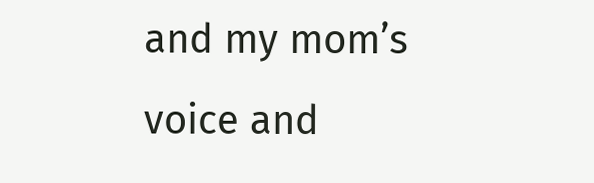and my mom’s voice and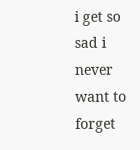i get so sad i never want to forget